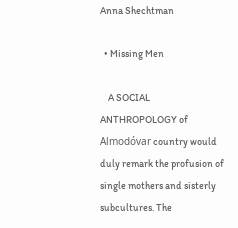Anna Shechtman

  • Missing Men

    A SOCIAL ANTHROPOLOGY of Almodóvar country would duly remark the profusion of single mothers and sisterly subcultures. The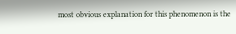most obvious explanation for this phenomenon is the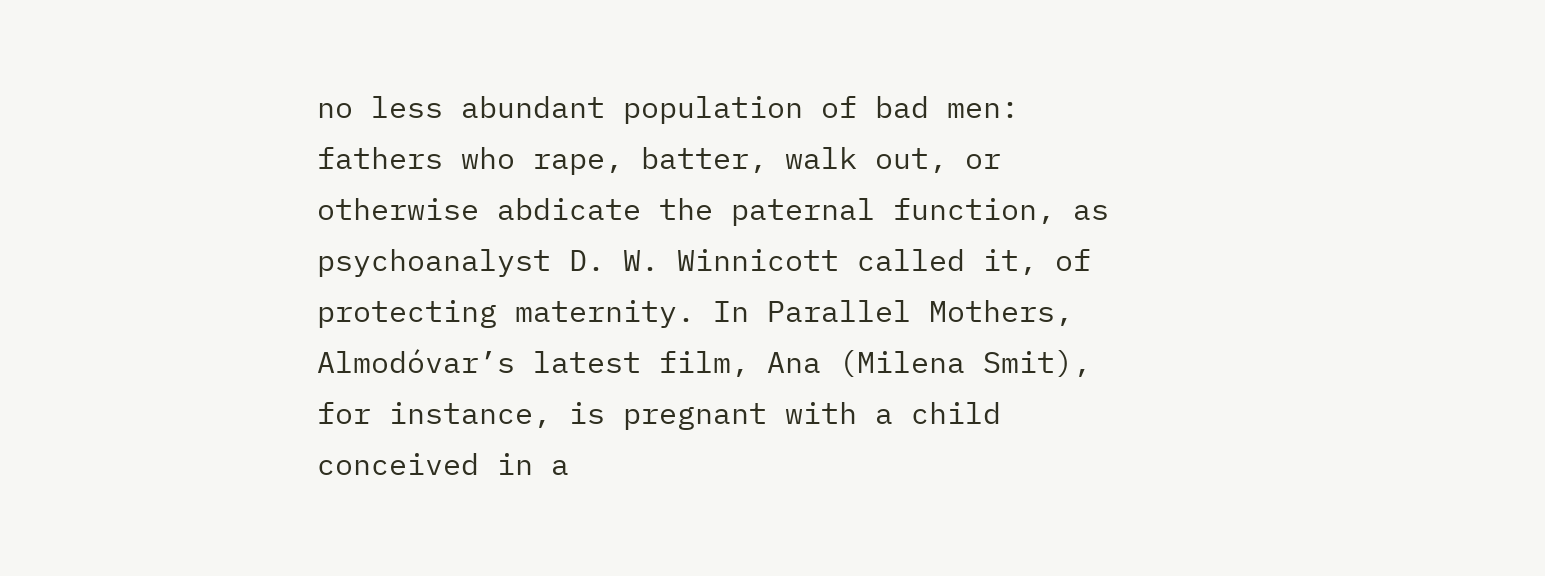no less abundant population of bad men: fathers who rape, batter, walk out, or otherwise abdicate the paternal function, as psychoanalyst D. W. Winnicott called it, of protecting maternity. In Parallel Mothers, Almodóvar’s latest film, Ana (Milena Smit), for instance, is pregnant with a child conceived in a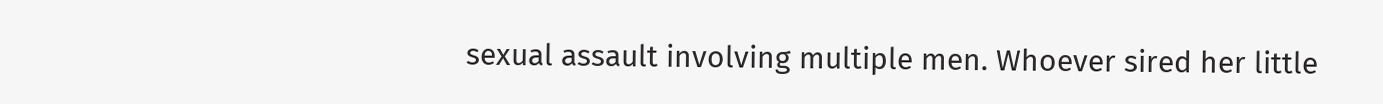sexual assault involving multiple men. Whoever sired her little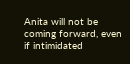Anita will not be coming forward, even if intimidated